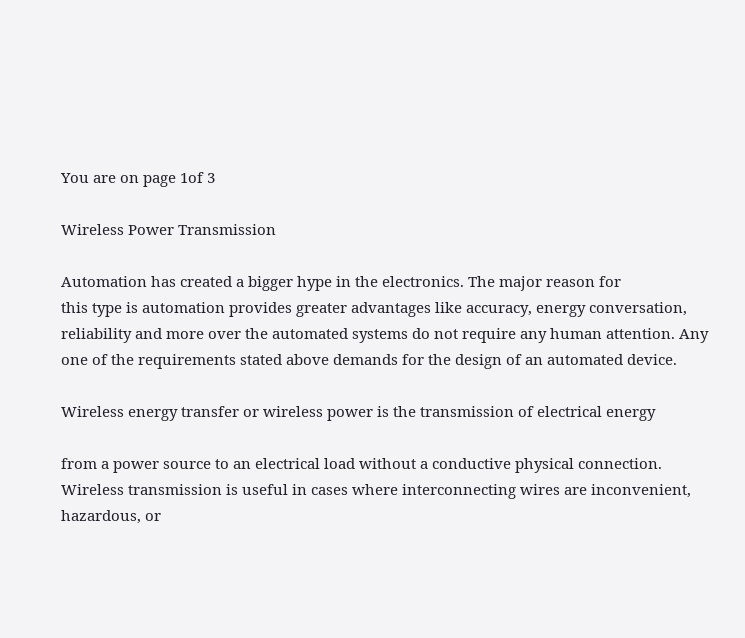You are on page 1of 3

Wireless Power Transmission

Automation has created a bigger hype in the electronics. The major reason for
this type is automation provides greater advantages like accuracy, energy conversation,
reliability and more over the automated systems do not require any human attention. Any
one of the requirements stated above demands for the design of an automated device.

Wireless energy transfer or wireless power is the transmission of electrical energy

from a power source to an electrical load without a conductive physical connection.
Wireless transmission is useful in cases where interconnecting wires are inconvenient,
hazardous, or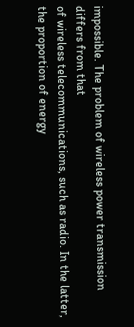impossible. The problem of wireless power transmission differs from that
of wireless telecommunications, such as radio. In the latter, the proportion of energy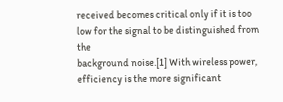received becomes critical only if it is too low for the signal to be distinguished from the
background noise.[1] With wireless power, efficiency is the more significant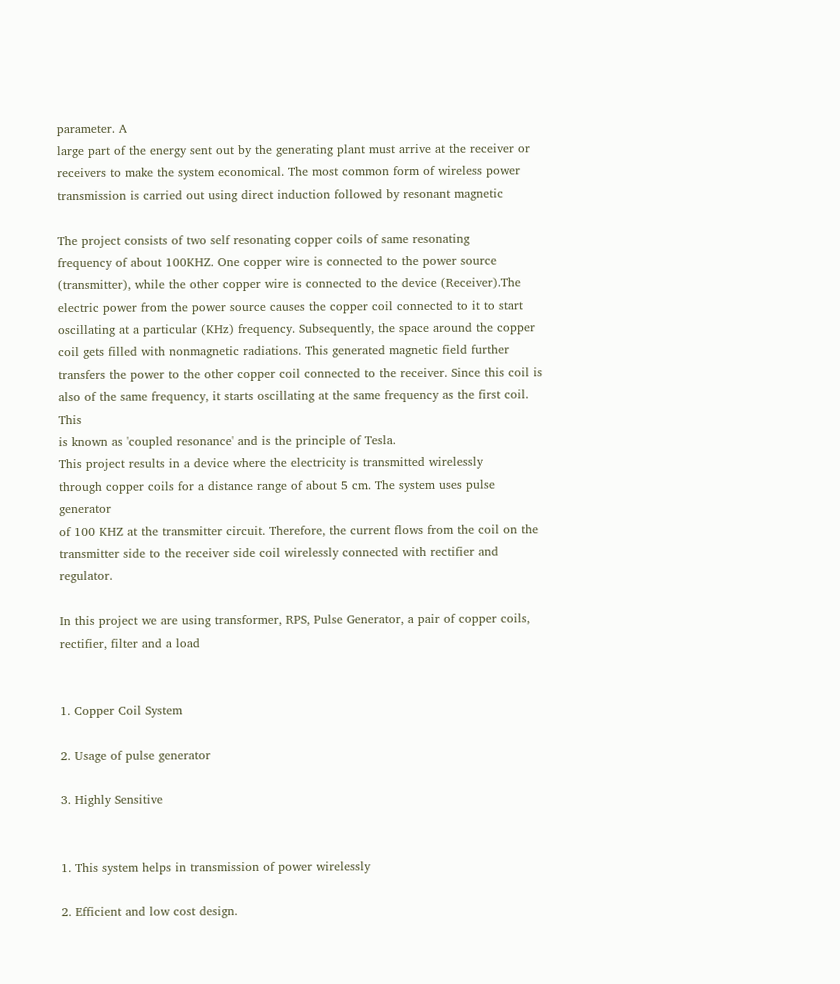parameter. A
large part of the energy sent out by the generating plant must arrive at the receiver or
receivers to make the system economical. The most common form of wireless power
transmission is carried out using direct induction followed by resonant magnetic

The project consists of two self resonating copper coils of same resonating
frequency of about 100KHZ. One copper wire is connected to the power source
(transmitter), while the other copper wire is connected to the device (Receiver).The
electric power from the power source causes the copper coil connected to it to start
oscillating at a particular (KHz) frequency. Subsequently, the space around the copper
coil gets filled with nonmagnetic radiations. This generated magnetic field further
transfers the power to the other copper coil connected to the receiver. Since this coil is
also of the same frequency, it starts oscillating at the same frequency as the first coil. This
is known as 'coupled resonance' and is the principle of Tesla.
This project results in a device where the electricity is transmitted wirelessly
through copper coils for a distance range of about 5 cm. The system uses pulse generator
of 100 KHZ at the transmitter circuit. Therefore, the current flows from the coil on the
transmitter side to the receiver side coil wirelessly connected with rectifier and regulator.

In this project we are using transformer, RPS, Pulse Generator, a pair of copper coils,
rectifier, filter and a load


1. Copper Coil System

2. Usage of pulse generator

3. Highly Sensitive


1. This system helps in transmission of power wirelessly

2. Efficient and low cost design.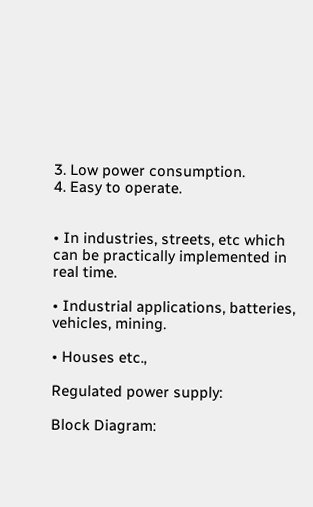3. Low power consumption.
4. Easy to operate.


• In industries, streets, etc which can be practically implemented in real time.

• Industrial applications, batteries, vehicles, mining.

• Houses etc.,

Regulated power supply:

Block Diagram: